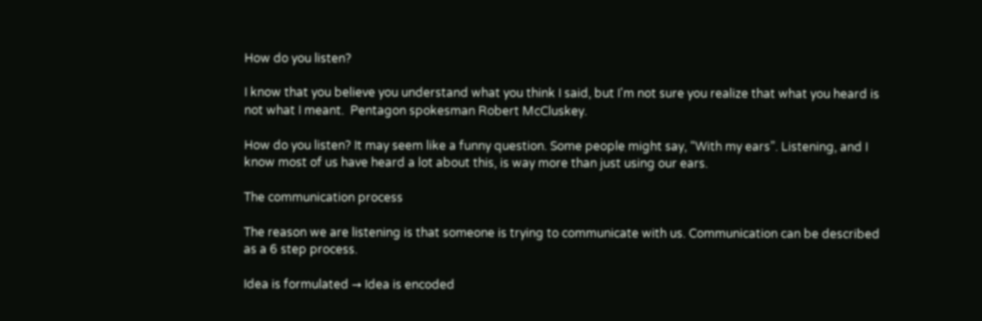How do you listen?

I know that you believe you understand what you think I said, but I'm not sure you realize that what you heard is not what I meant.  Pentagon spokesman Robert McCluskey.

How do you listen? It may seem like a funny question. Some people might say, “With my ears”. Listening, and I know most of us have heard a lot about this, is way more than just using our ears.

The communication process

The reason we are listening is that someone is trying to communicate with us. Communication can be described as a 6 step process.

Idea is formulated → Idea is encoded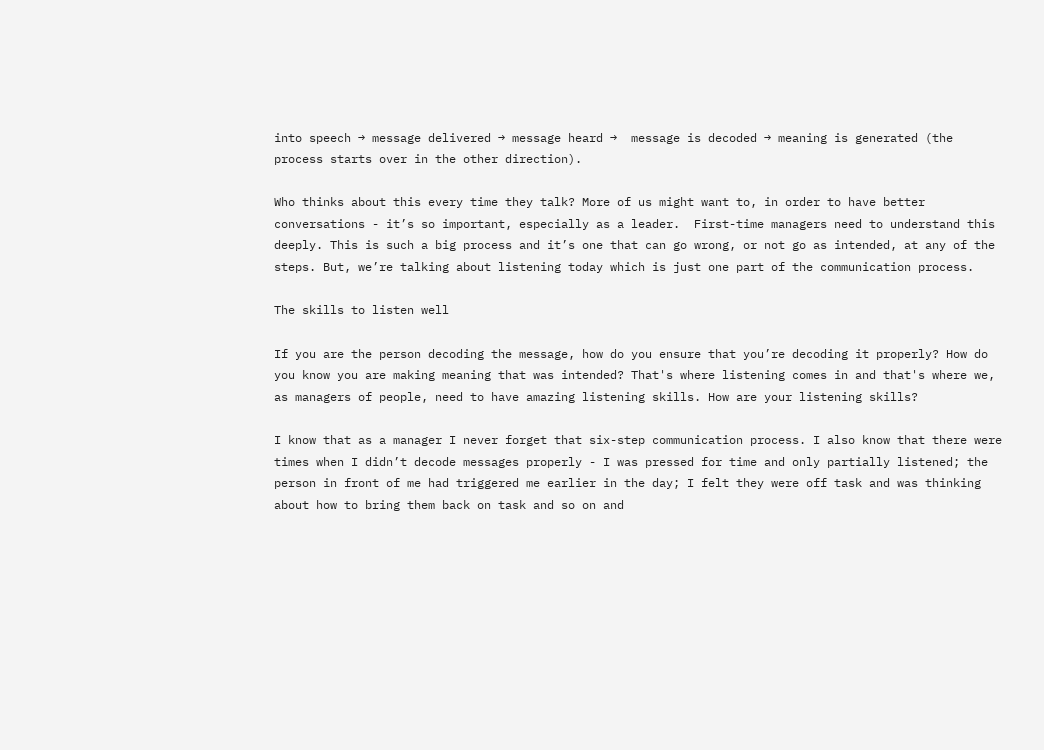into speech → message delivered → message heard →  message is decoded → meaning is generated (the process starts over in the other direction).

Who thinks about this every time they talk? More of us might want to, in order to have better conversations - it’s so important, especially as a leader.  First-time managers need to understand this deeply. This is such a big process and it’s one that can go wrong, or not go as intended, at any of the steps. But, we’re talking about listening today which is just one part of the communication process.

The skills to listen well

If you are the person decoding the message, how do you ensure that you’re decoding it properly? How do you know you are making meaning that was intended? That's where listening comes in and that's where we, as managers of people, need to have amazing listening skills. How are your listening skills?

I know that as a manager I never forget that six-step communication process. I also know that there were times when I didn’t decode messages properly - I was pressed for time and only partially listened; the person in front of me had triggered me earlier in the day; I felt they were off task and was thinking about how to bring them back on task and so on and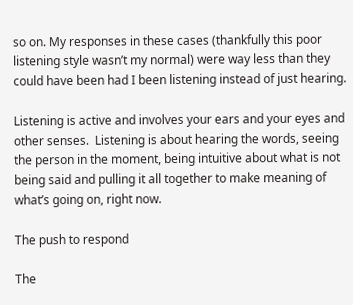so on. My responses in these cases (thankfully this poor listening style wasn’t my normal) were way less than they could have been had I been listening instead of just hearing.

Listening is active and involves your ears and your eyes and other senses.  Listening is about hearing the words, seeing the person in the moment, being intuitive about what is not being said and pulling it all together to make meaning of what’s going on, right now.

The push to respond

The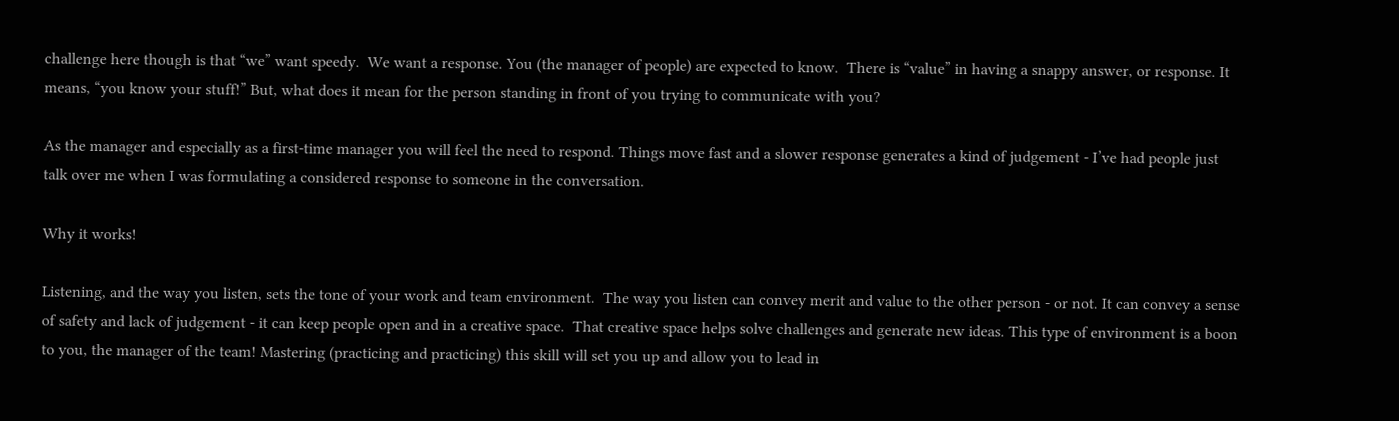challenge here though is that “we” want speedy.  We want a response. You (the manager of people) are expected to know.  There is “value” in having a snappy answer, or response. It means, “you know your stuff!” But, what does it mean for the person standing in front of you trying to communicate with you?

As the manager and especially as a first-time manager you will feel the need to respond. Things move fast and a slower response generates a kind of judgement - I’ve had people just talk over me when I was formulating a considered response to someone in the conversation.

Why it works!

Listening, and the way you listen, sets the tone of your work and team environment.  The way you listen can convey merit and value to the other person - or not. It can convey a sense of safety and lack of judgement - it can keep people open and in a creative space.  That creative space helps solve challenges and generate new ideas. This type of environment is a boon to you, the manager of the team! Mastering (practicing and practicing) this skill will set you up and allow you to lead in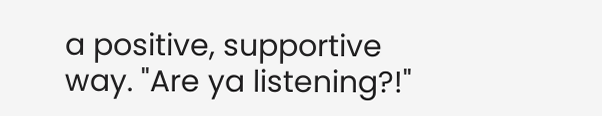a positive, supportive way. "Are ya listening?!"